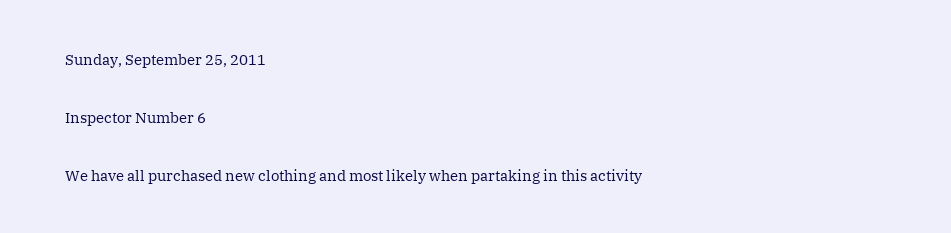Sunday, September 25, 2011

Inspector Number 6

We have all purchased new clothing and most likely when partaking in this activity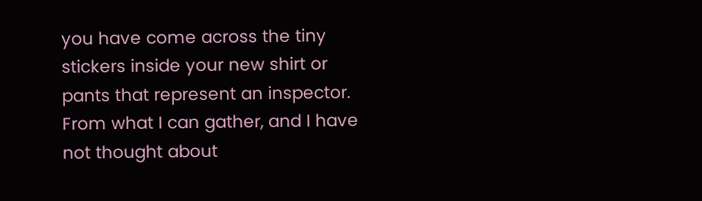you have come across the tiny stickers inside your new shirt or pants that represent an inspector.  From what I can gather, and I have not thought about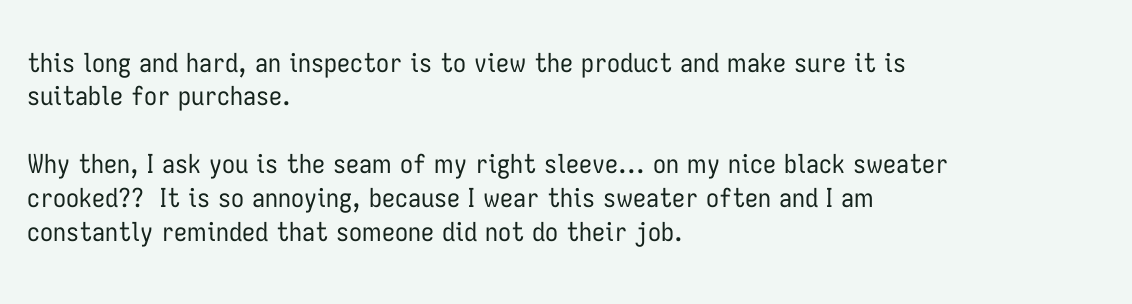this long and hard, an inspector is to view the product and make sure it is suitable for purchase.

Why then, I ask you is the seam of my right sleeve... on my nice black sweater crooked??  It is so annoying, because I wear this sweater often and I am constantly reminded that someone did not do their job.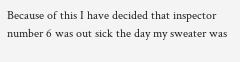Because of this I have decided that inspector number 6 was out sick the day my sweater was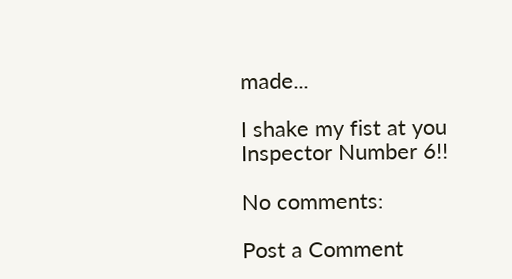made...

I shake my fist at you Inspector Number 6!!

No comments:

Post a Comment